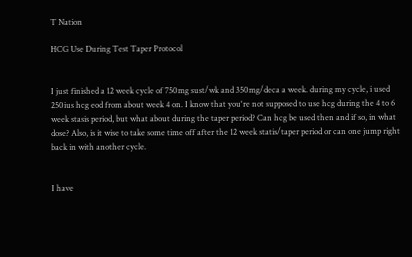T Nation

HCG Use During Test Taper Protocol


I just finished a 12 week cycle of 750mg sust/wk and 350mg/deca a week. during my cycle, i used 250ius hcg eod from about week 4 on. I know that you're not supposed to use hcg during the 4 to 6 week stasis period, but what about during the taper period? Can hcg be used then and if so, in what dose? Also, is it wise to take some time off after the 12 week statis/taper period or can one jump right back in with another cycle.


I have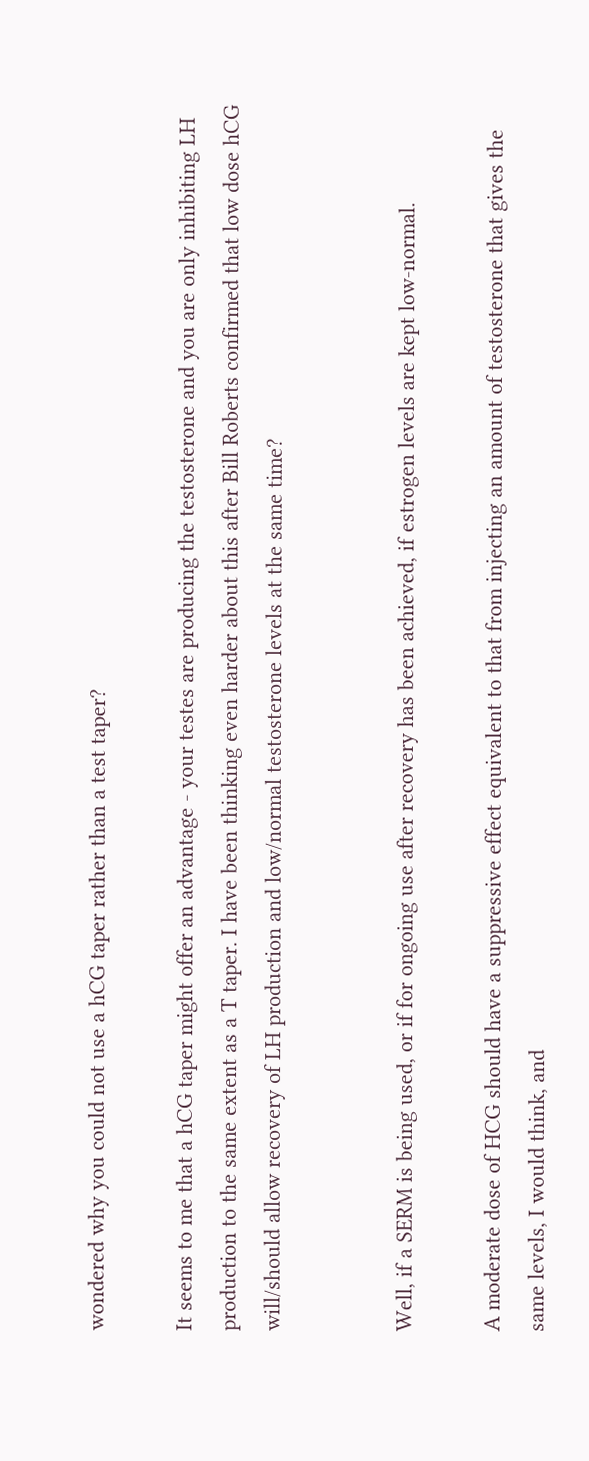wondered why you could not use a hCG taper rather than a test taper?

It seems to me that a hCG taper might offer an advantage - your testes are producing the testosterone and you are only inhibiting LH production to the same extent as a T taper. I have been thinking even harder about this after Bill Roberts confirmed that low dose hCG will/should allow recovery of LH production and low/normal testosterone levels at the same time?


Well, if a SERM is being used, or if for ongoing use after recovery has been achieved, if estrogen levels are kept low-normal.

A moderate dose of HCG should have a suppressive effect equivalent to that from injecting an amount of testosterone that gives the same levels, I would think, and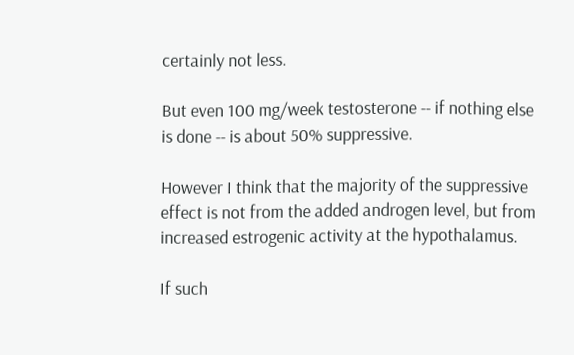certainly not less.

But even 100 mg/week testosterone -- if nothing else is done -- is about 50% suppressive.

However I think that the majority of the suppressive effect is not from the added androgen level, but from increased estrogenic activity at the hypothalamus.

If such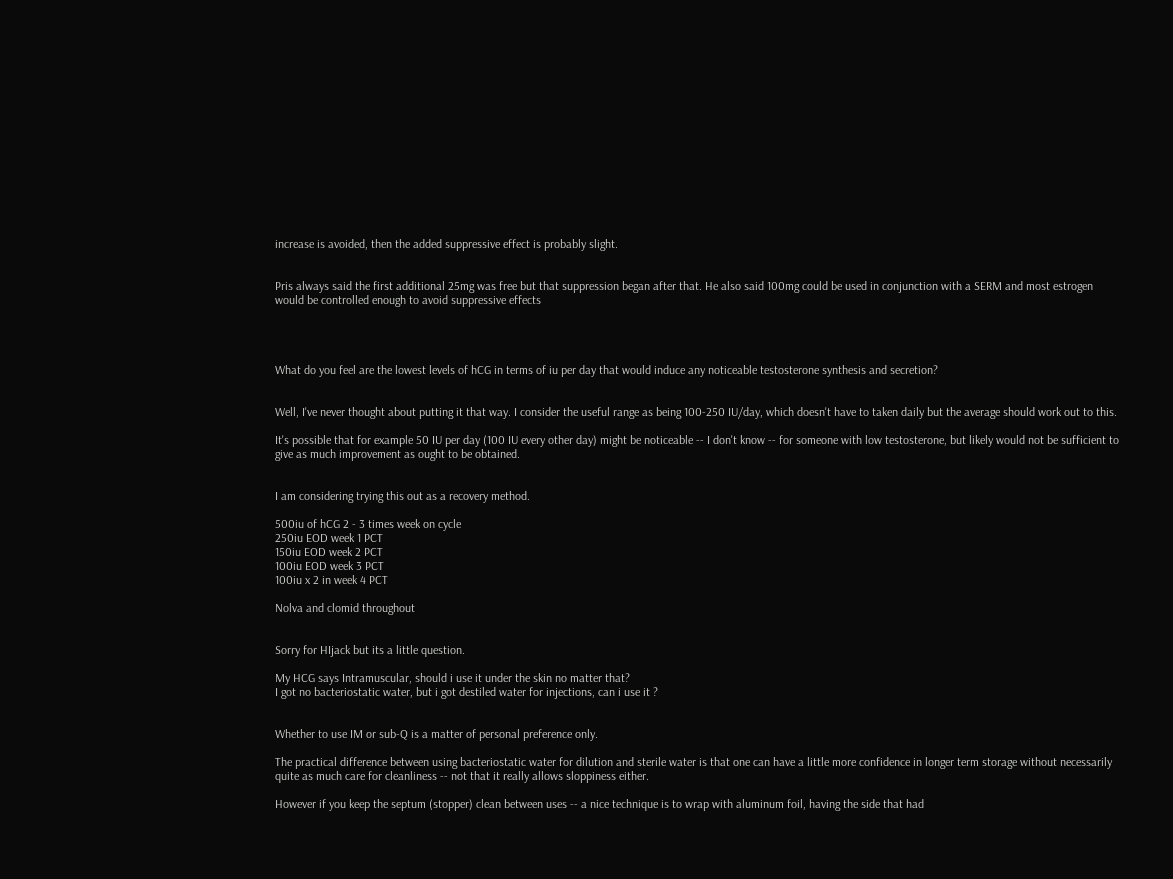increase is avoided, then the added suppressive effect is probably slight.


Pris always said the first additional 25mg was free but that suppression began after that. He also said 100mg could be used in conjunction with a SERM and most estrogen would be controlled enough to avoid suppressive effects




What do you feel are the lowest levels of hCG in terms of iu per day that would induce any noticeable testosterone synthesis and secretion?


Well, I've never thought about putting it that way. I consider the useful range as being 100-250 IU/day, which doesn't have to taken daily but the average should work out to this.

It's possible that for example 50 IU per day (100 IU every other day) might be noticeable -- I don't know -- for someone with low testosterone, but likely would not be sufficient to give as much improvement as ought to be obtained.


I am considering trying this out as a recovery method.

500iu of hCG 2 - 3 times week on cycle
250iu EOD week 1 PCT
150iu EOD week 2 PCT
100iu EOD week 3 PCT
100iu x 2 in week 4 PCT

Nolva and clomid throughout


Sorry for HIjack but its a little question.

My HCG says Intramuscular, should i use it under the skin no matter that?
I got no bacteriostatic water, but i got destiled water for injections, can i use it ?


Whether to use IM or sub-Q is a matter of personal preference only.

The practical difference between using bacteriostatic water for dilution and sterile water is that one can have a little more confidence in longer term storage without necessarily quite as much care for cleanliness -- not that it really allows sloppiness either.

However if you keep the septum (stopper) clean between uses -- a nice technique is to wrap with aluminum foil, having the side that had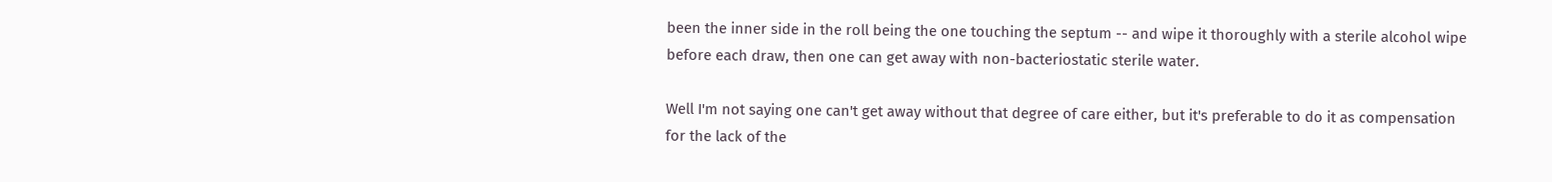been the inner side in the roll being the one touching the septum -- and wipe it thoroughly with a sterile alcohol wipe before each draw, then one can get away with non-bacteriostatic sterile water.

Well I'm not saying one can't get away without that degree of care either, but it's preferable to do it as compensation for the lack of the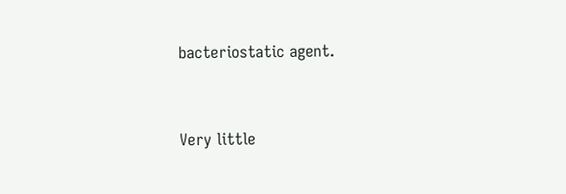bacteriostatic agent.


Very little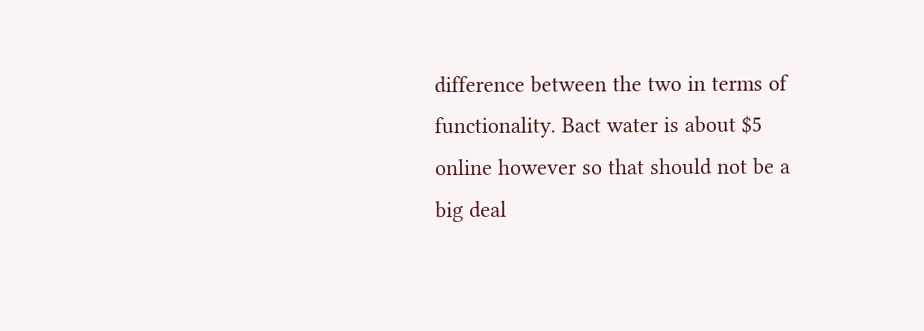difference between the two in terms of functionality. Bact water is about $5 online however so that should not be a big deal